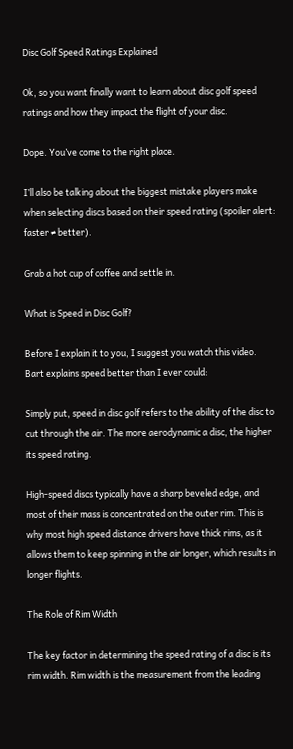Disc Golf Speed Ratings Explained

Ok, so you want finally want to learn about disc golf speed ratings and how they impact the flight of your disc.

Dope. You’ve come to the right place.

I’ll also be talking about the biggest mistake players make when selecting discs based on their speed rating (spoiler alert: faster ≠ better).

Grab a hot cup of coffee and settle in.

What is Speed in Disc Golf?

Before I explain it to you, I suggest you watch this video. Bart explains speed better than I ever could:

Simply put, speed in disc golf refers to the ability of the disc to cut through the air. The more aerodynamic a disc, the higher its speed rating.

High-speed discs typically have a sharp beveled edge, and most of their mass is concentrated on the outer rim. This is why most high speed distance drivers have thick rims, as it allows them to keep spinning in the air longer, which results in longer flights.

The Role of Rim Width

The key factor in determining the speed rating of a disc is its rim width. Rim width is the measurement from the leading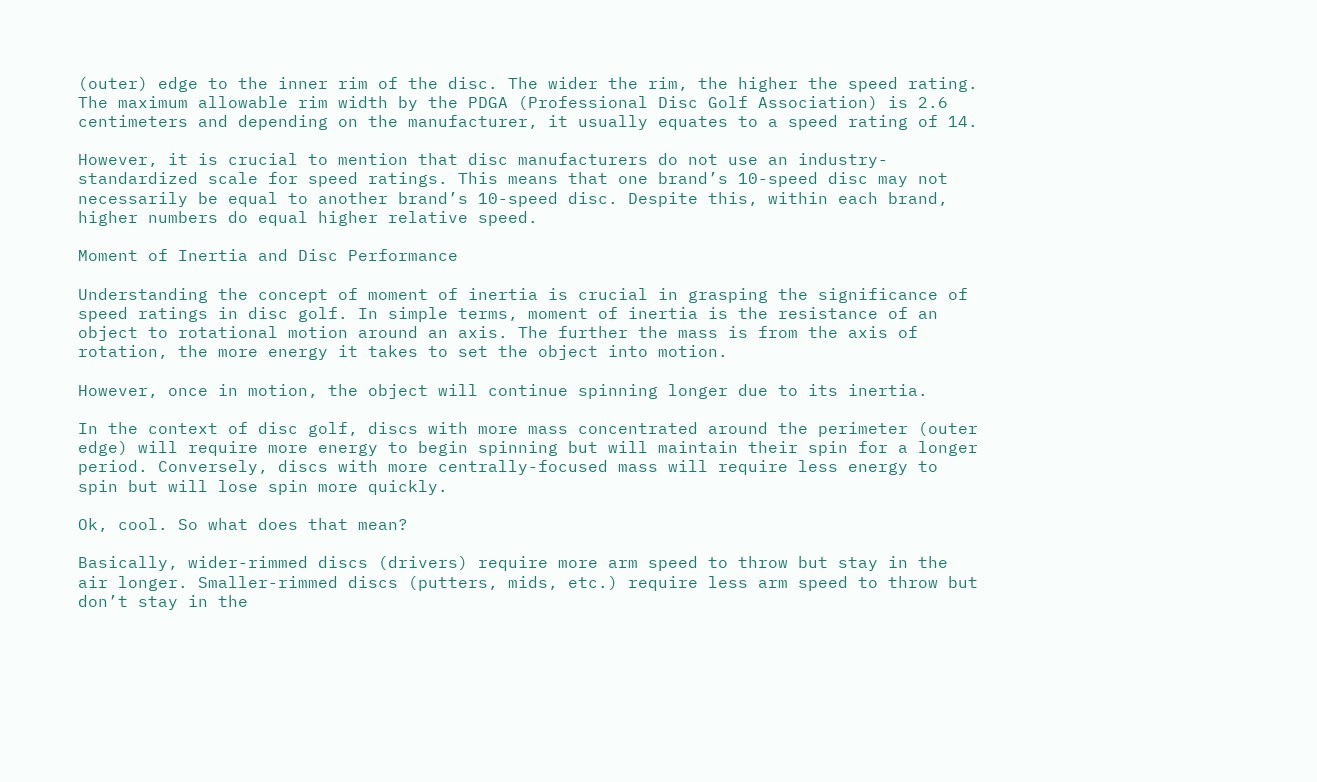(outer) edge to the inner rim of the disc. The wider the rim, the higher the speed rating. The maximum allowable rim width by the PDGA (Professional Disc Golf Association) is 2.6 centimeters and depending on the manufacturer, it usually equates to a speed rating of 14.

However, it is crucial to mention that disc manufacturers do not use an industry-standardized scale for speed ratings. This means that one brand’s 10-speed disc may not necessarily be equal to another brand’s 10-speed disc. Despite this, within each brand, higher numbers do equal higher relative speed.

Moment of Inertia and Disc Performance

Understanding the concept of moment of inertia is crucial in grasping the significance of speed ratings in disc golf. In simple terms, moment of inertia is the resistance of an object to rotational motion around an axis. The further the mass is from the axis of rotation, the more energy it takes to set the object into motion.

However, once in motion, the object will continue spinning longer due to its inertia.

In the context of disc golf, discs with more mass concentrated around the perimeter (outer edge) will require more energy to begin spinning but will maintain their spin for a longer period. Conversely, discs with more centrally-focused mass will require less energy to spin but will lose spin more quickly.

Ok, cool. So what does that mean?

Basically, wider-rimmed discs (drivers) require more arm speed to throw but stay in the air longer. Smaller-rimmed discs (putters, mids, etc.) require less arm speed to throw but don’t stay in the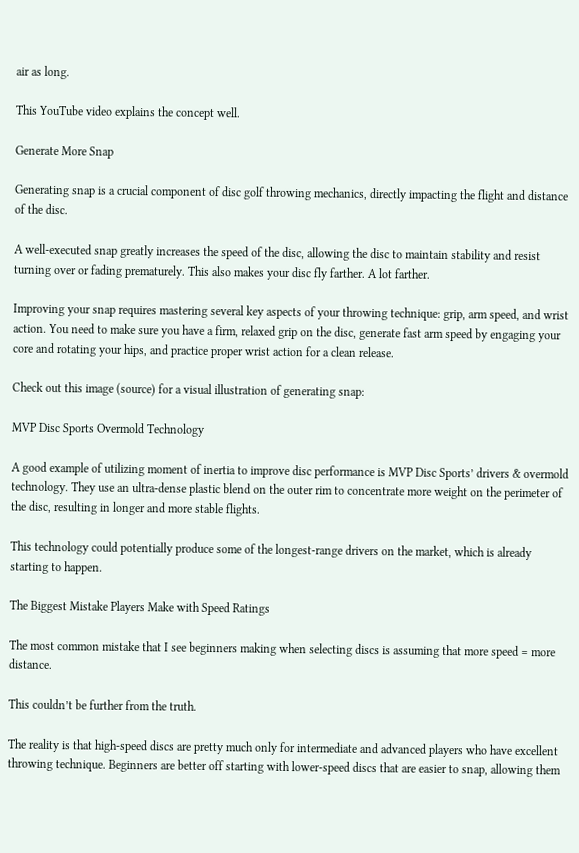air as long.

This YouTube video explains the concept well.

Generate More Snap

Generating snap is a crucial component of disc golf throwing mechanics, directly impacting the flight and distance of the disc.

A well-executed snap greatly increases the speed of the disc, allowing the disc to maintain stability and resist turning over or fading prematurely. This also makes your disc fly farther. A lot farther.

Improving your snap requires mastering several key aspects of your throwing technique: grip, arm speed, and wrist action. You need to make sure you have a firm, relaxed grip on the disc, generate fast arm speed by engaging your core and rotating your hips, and practice proper wrist action for a clean release.

Check out this image (source) for a visual illustration of generating snap:

MVP Disc Sports Overmold Technology

A good example of utilizing moment of inertia to improve disc performance is MVP Disc Sports’ drivers & overmold technology. They use an ultra-dense plastic blend on the outer rim to concentrate more weight on the perimeter of the disc, resulting in longer and more stable flights.

This technology could potentially produce some of the longest-range drivers on the market, which is already starting to happen.

The Biggest Mistake Players Make with Speed Ratings

The most common mistake that I see beginners making when selecting discs is assuming that more speed = more distance.

This couldn’t be further from the truth.

The reality is that high-speed discs are pretty much only for intermediate and advanced players who have excellent throwing technique. Beginners are better off starting with lower-speed discs that are easier to snap, allowing them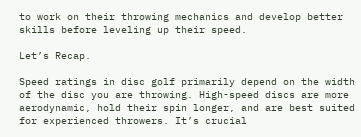to work on their throwing mechanics and develop better skills before leveling up their speed.

Let’s Recap.

Speed ratings in disc golf primarily depend on the width of the disc you are throwing. High-speed discs are more aerodynamic, hold their spin longer, and are best suited for experienced throwers. It’s crucial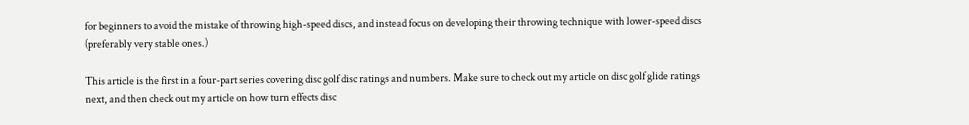for beginners to avoid the mistake of throwing high-speed discs, and instead focus on developing their throwing technique with lower-speed discs (preferably very stable ones.)

This article is the first in a four-part series covering disc golf disc ratings and numbers. Make sure to check out my article on disc golf glide ratings next, and then check out my article on how turn effects disc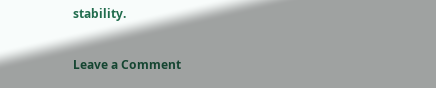stability.

Leave a Comment